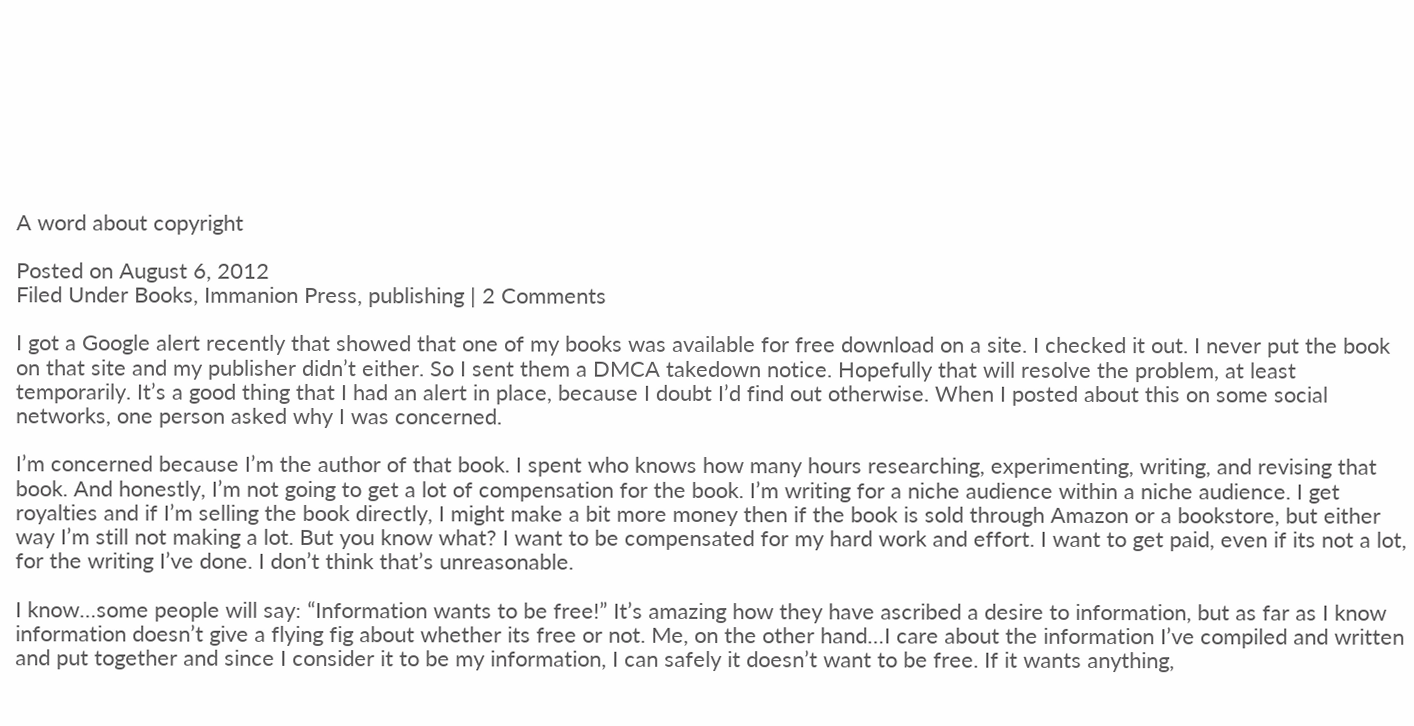A word about copyright

Posted on August 6, 2012
Filed Under Books, Immanion Press, publishing | 2 Comments

I got a Google alert recently that showed that one of my books was available for free download on a site. I checked it out. I never put the book on that site and my publisher didn’t either. So I sent them a DMCA takedown notice. Hopefully that will resolve the problem, at least temporarily. It’s a good thing that I had an alert in place, because I doubt I’d find out otherwise. When I posted about this on some social networks, one person asked why I was concerned.

I’m concerned because I’m the author of that book. I spent who knows how many hours researching, experimenting, writing, and revising that book. And honestly, I’m not going to get a lot of compensation for the book. I’m writing for a niche audience within a niche audience. I get royalties and if I’m selling the book directly, I might make a bit more money then if the book is sold through Amazon or a bookstore, but either way I’m still not making a lot. But you know what? I want to be compensated for my hard work and effort. I want to get paid, even if its not a lot, for the writing I’ve done. I don’t think that’s unreasonable.

I know…some people will say: “Information wants to be free!” It’s amazing how they have ascribed a desire to information, but as far as I know information doesn’t give a flying fig about whether its free or not. Me, on the other hand…I care about the information I’ve compiled and written and put together and since I consider it to be my information, I can safely it doesn’t want to be free. If it wants anything,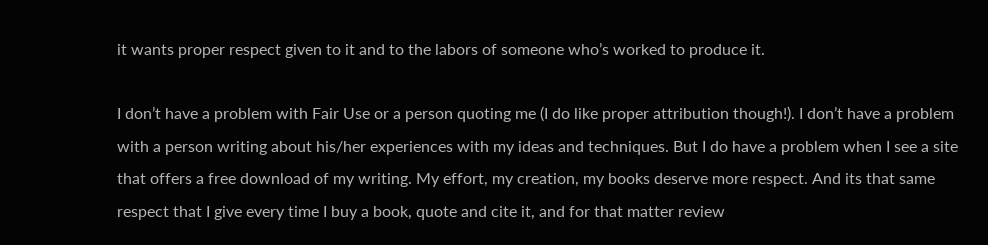it wants proper respect given to it and to the labors of someone who’s worked to produce it.

I don’t have a problem with Fair Use or a person quoting me (I do like proper attribution though!). I don’t have a problem with a person writing about his/her experiences with my ideas and techniques. But I do have a problem when I see a site that offers a free download of my writing. My effort, my creation, my books deserve more respect. And its that same respect that I give every time I buy a book, quote and cite it, and for that matter review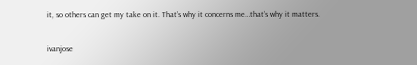it, so others can get my take on it. That’s why it concerns me…that’s why it matters.


ivanjose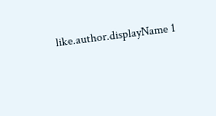like.author.displayName 1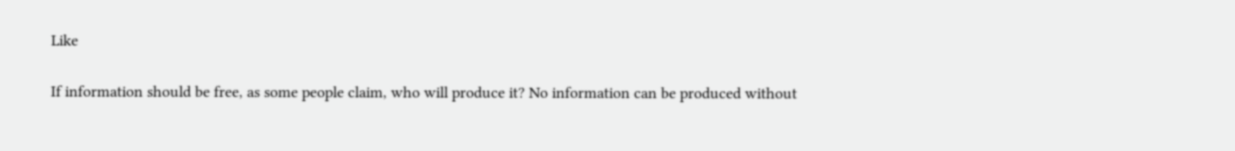Like

If information should be free, as some people claim, who will produce it? No information can be produced without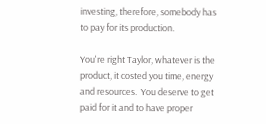investing, therefore, somebody has to pay for its production.

You're right Taylor, whatever is the product, it costed you time, energy and resources.  You deserve to get paid for it and to have proper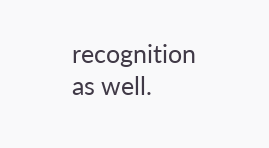recognition as well.